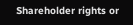Shareholder rights or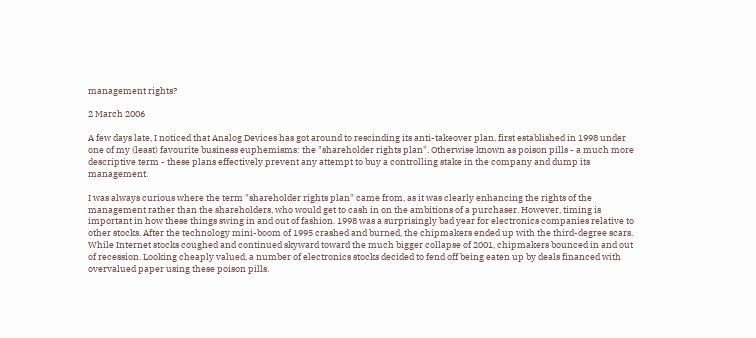management rights?

2 March 2006

A few days late, I noticed that Analog Devices has got around to rescinding its anti-takeover plan, first established in 1998 under one of my (least) favourite business euphemisms: the "shareholder rights plan". Otherwise known as poison pills - a much more descriptive term - these plans effectively prevent any attempt to buy a controlling stake in the company and dump its management.

I was always curious where the term "shareholder rights plan" came from, as it was clearly enhancing the rights of the management rather than the shareholders, who would get to cash in on the ambitions of a purchaser. However, timing is important in how these things swing in and out of fashion. 1998 was a surprisingly bad year for electronics companies relative to other stocks. After the technology mini-boom of 1995 crashed and burned, the chipmakers ended up with the third-degree scars. While Internet stocks coughed and continued skyward toward the much bigger collapse of 2001, chipmakers bounced in and out of recession. Looking cheaply valued, a number of electronics stocks decided to fend off being eaten up by deals financed with overvalued paper using these poison pills.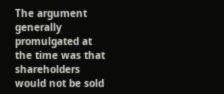The argument generally promulgated at the time was that shareholders would not be sold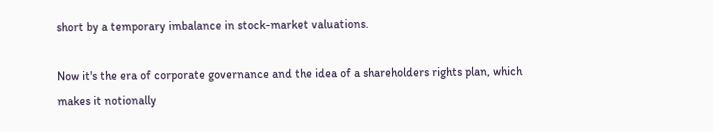short by a temporary imbalance in stock-market valuations.

Now it's the era of corporate governance and the idea of a shareholders rights plan, which makes it notionally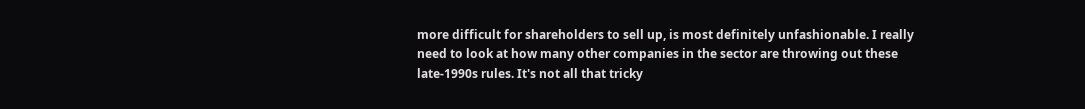more difficult for shareholders to sell up, is most definitely unfashionable. I really need to look at how many other companies in the sector are throwing out these late-1990s rules. It's not all that tricky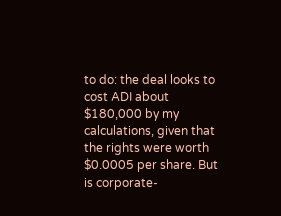to do: the deal looks to cost ADI about $180,000 by my calculations, given that the rights were worth $0.0005 per share. But is corporate-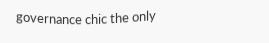governance chic the only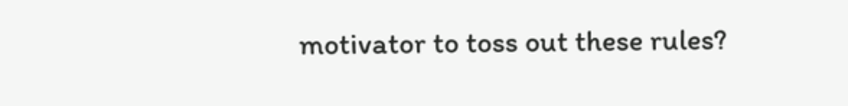motivator to toss out these rules?